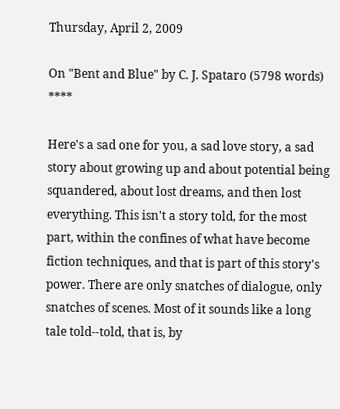Thursday, April 2, 2009

On "Bent and Blue" by C. J. Spataro (5798 words) ****

Here's a sad one for you, a sad love story, a sad story about growing up and about potential being squandered, about lost dreams, and then lost everything. This isn't a story told, for the most part, within the confines of what have become fiction techniques, and that is part of this story's power. There are only snatches of dialogue, only snatches of scenes. Most of it sounds like a long tale told--told, that is, by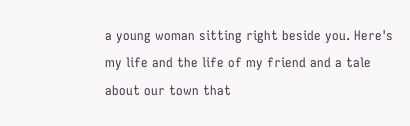a young woman sitting right beside you. Here's my life and the life of my friend and a tale about our town that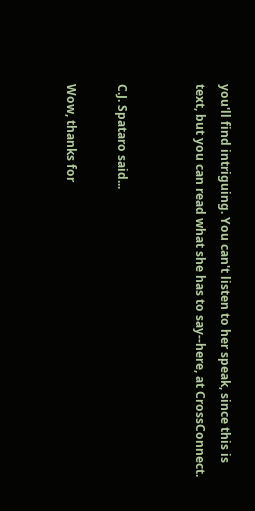you'll find intriguing. You can't listen to her speak, since this is text, but you can read what she has to say--here, at CrossConnect.


C.J. Spataro said...

Wow, thanks for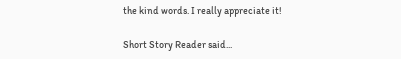the kind words. I really appreciate it!

Short Story Reader said...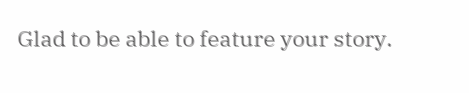Glad to be able to feature your story.